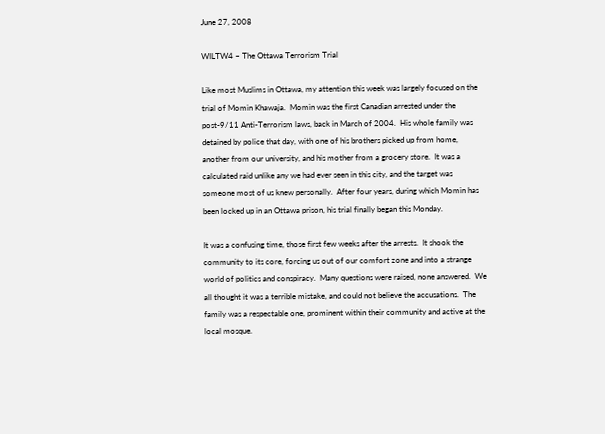June 27, 2008

WILTW4 – The Ottawa Terrorism Trial

Like most Muslims in Ottawa, my attention this week was largely focused on the trial of Momin Khawaja.  Momin was the first Canadian arrested under the post-9/11 Anti-Terrorism laws, back in March of 2004.  His whole family was detained by police that day, with one of his brothers picked up from home, another from our university, and his mother from a grocery store.  It was a calculated raid unlike any we had ever seen in this city, and the target was someone most of us knew personally.  After four years, during which Momin has been locked up in an Ottawa prison, his trial finally began this Monday.

It was a confusing time, those first few weeks after the arrests.  It shook the community to its core, forcing us out of our comfort zone and into a strange world of politics and conspiracy.  Many questions were raised, none answered.  We all thought it was a terrible mistake, and could not believe the accusations.  The family was a respectable one, prominent within their community and active at the local mosque.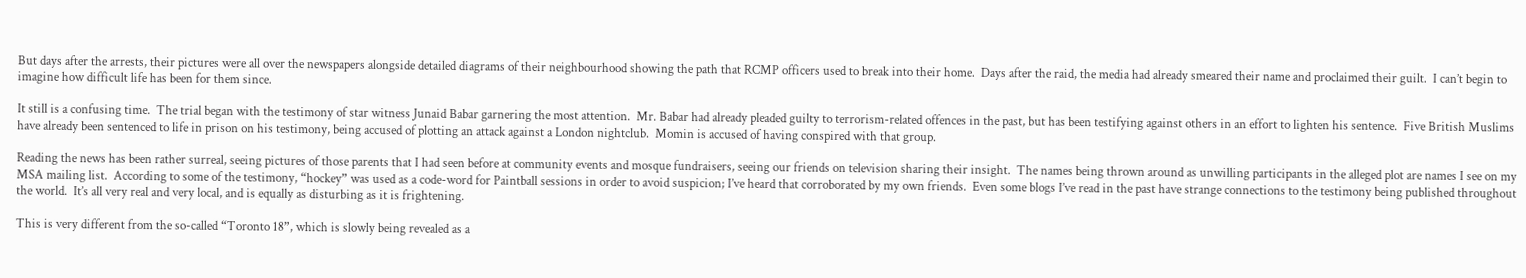But days after the arrests, their pictures were all over the newspapers alongside detailed diagrams of their neighbourhood showing the path that RCMP officers used to break into their home.  Days after the raid, the media had already smeared their name and proclaimed their guilt.  I can’t begin to imagine how difficult life has been for them since.

It still is a confusing time.  The trial began with the testimony of star witness Junaid Babar garnering the most attention.  Mr. Babar had already pleaded guilty to terrorism-related offences in the past, but has been testifying against others in an effort to lighten his sentence.  Five British Muslims have already been sentenced to life in prison on his testimony, being accused of plotting an attack against a London nightclub.  Momin is accused of having conspired with that group.

Reading the news has been rather surreal, seeing pictures of those parents that I had seen before at community events and mosque fundraisers, seeing our friends on television sharing their insight.  The names being thrown around as unwilling participants in the alleged plot are names I see on my MSA mailing list.  According to some of the testimony, “hockey” was used as a code-word for Paintball sessions in order to avoid suspicion; I’ve heard that corroborated by my own friends.  Even some blogs I’ve read in the past have strange connections to the testimony being published throughout the world.  It’s all very real and very local, and is equally as disturbing as it is frightening.

This is very different from the so-called “Toronto 18”, which is slowly being revealed as a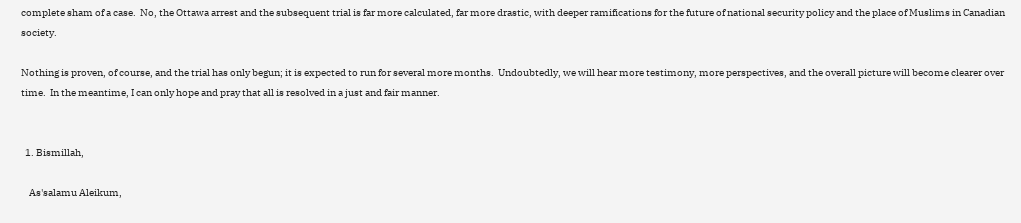complete sham of a case.  No, the Ottawa arrest and the subsequent trial is far more calculated, far more drastic, with deeper ramifications for the future of national security policy and the place of Muslims in Canadian society.

Nothing is proven, of course, and the trial has only begun; it is expected to run for several more months.  Undoubtedly, we will hear more testimony, more perspectives, and the overall picture will become clearer over time.  In the meantime, I can only hope and pray that all is resolved in a just and fair manner.


  1. Bismillah,

    As'salamu Aleikum,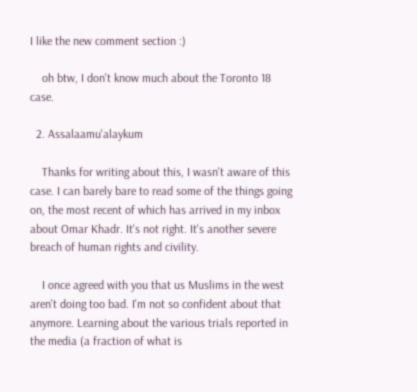I like the new comment section :)

    oh btw, I don't know much about the Toronto 18 case.

  2. Assalaamu'alaykum

    Thanks for writing about this, I wasn't aware of this case. I can barely bare to read some of the things going on, the most recent of which has arrived in my inbox about Omar Khadr. It's not right. It's another severe breach of human rights and civility.

    I once agreed with you that us Muslims in the west aren't doing too bad. I'm not so confident about that anymore. Learning about the various trials reported in the media (a fraction of what is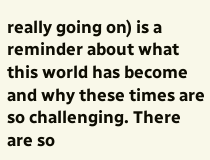really going on) is a reminder about what this world has become and why these times are so challenging. There are so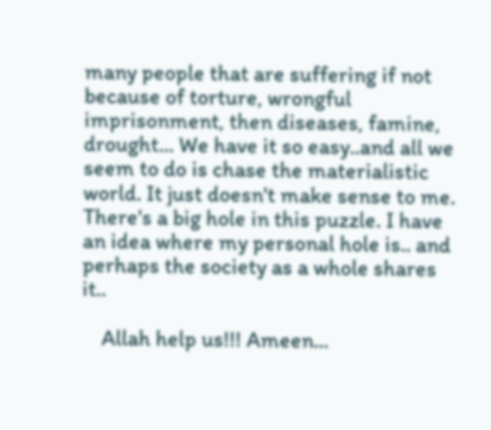many people that are suffering if not because of torture, wrongful imprisonment, then diseases, famine, drought... We have it so easy..and all we seem to do is chase the materialistic world. It just doesn't make sense to me. There's a big hole in this puzzle. I have an idea where my personal hole is.. and perhaps the society as a whole shares it..

    Allah help us!!! Ameen...